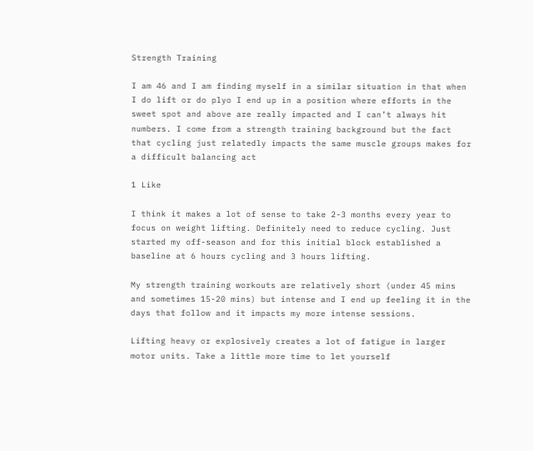Strength Training

I am 46 and I am finding myself in a similar situation in that when I do lift or do plyo I end up in a position where efforts in the sweet spot and above are really impacted and I can’t always hit numbers. I come from a strength training background but the fact that cycling just relatedly impacts the same muscle groups makes for a difficult balancing act

1 Like

I think it makes a lot of sense to take 2-3 months every year to focus on weight lifting. Definitely need to reduce cycling. Just started my off-season and for this initial block established a baseline at 6 hours cycling and 3 hours lifting.

My strength training workouts are relatively short (under 45 mins and sometimes 15-20 mins) but intense and I end up feeling it in the days that follow and it impacts my more intense sessions.

Lifting heavy or explosively creates a lot of fatigue in larger motor units. Take a little more time to let yourself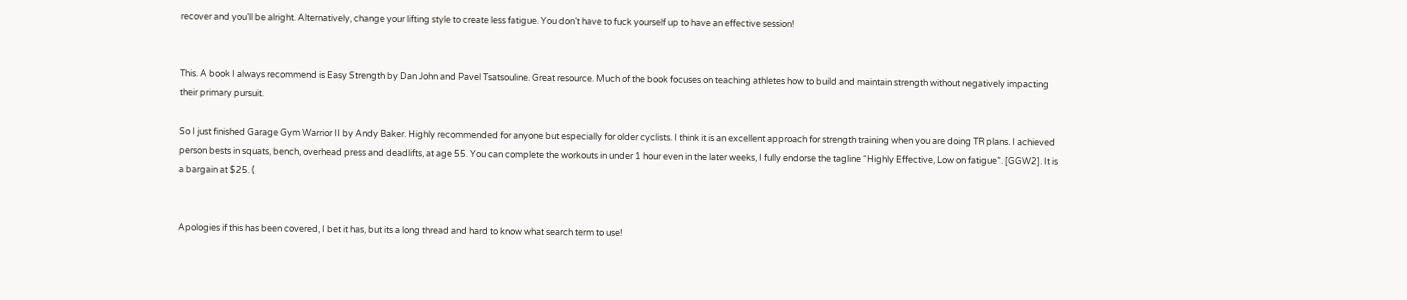recover and you’ll be alright. Alternatively, change your lifting style to create less fatigue. You don’t have to fuck yourself up to have an effective session!


This. A book I always recommend is Easy Strength by Dan John and Pavel Tsatsouline. Great resource. Much of the book focuses on teaching athletes how to build and maintain strength without negatively impacting their primary pursuit.

So I just finished Garage Gym Warrior II by Andy Baker. Highly recommended for anyone but especially for older cyclists. I think it is an excellent approach for strength training when you are doing TR plans. I achieved person bests in squats, bench, overhead press and deadlifts, at age 55. You can complete the workouts in under 1 hour even in the later weeks, I fully endorse the tagline “Highly Effective, Low on fatigue”. [GGW2]. It is a bargain at $25. (


Apologies if this has been covered, I bet it has, but its a long thread and hard to know what search term to use!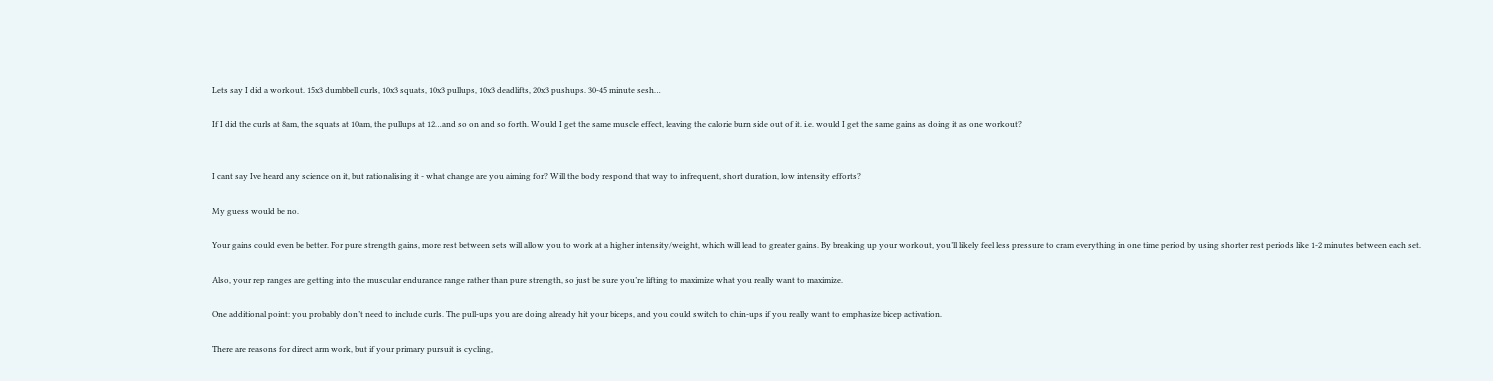Lets say I did a workout. 15x3 dumbbell curls, 10x3 squats, 10x3 pullups, 10x3 deadlifts, 20x3 pushups. 30-45 minute sesh…

If I did the curls at 8am, the squats at 10am, the pullups at 12…and so on and so forth. Would I get the same muscle effect, leaving the calorie burn side out of it. i.e. would I get the same gains as doing it as one workout?


I cant say Ive heard any science on it, but rationalising it - what change are you aiming for? Will the body respond that way to infrequent, short duration, low intensity efforts?

My guess would be no.

Your gains could even be better. For pure strength gains, more rest between sets will allow you to work at a higher intensity/weight, which will lead to greater gains. By breaking up your workout, you’ll likely feel less pressure to cram everything in one time period by using shorter rest periods like 1-2 minutes between each set.

Also, your rep ranges are getting into the muscular endurance range rather than pure strength, so just be sure you’re lifting to maximize what you really want to maximize.

One additional point: you probably don’t need to include curls. The pull-ups you are doing already hit your biceps, and you could switch to chin-ups if you really want to emphasize bicep activation.

There are reasons for direct arm work, but if your primary pursuit is cycling,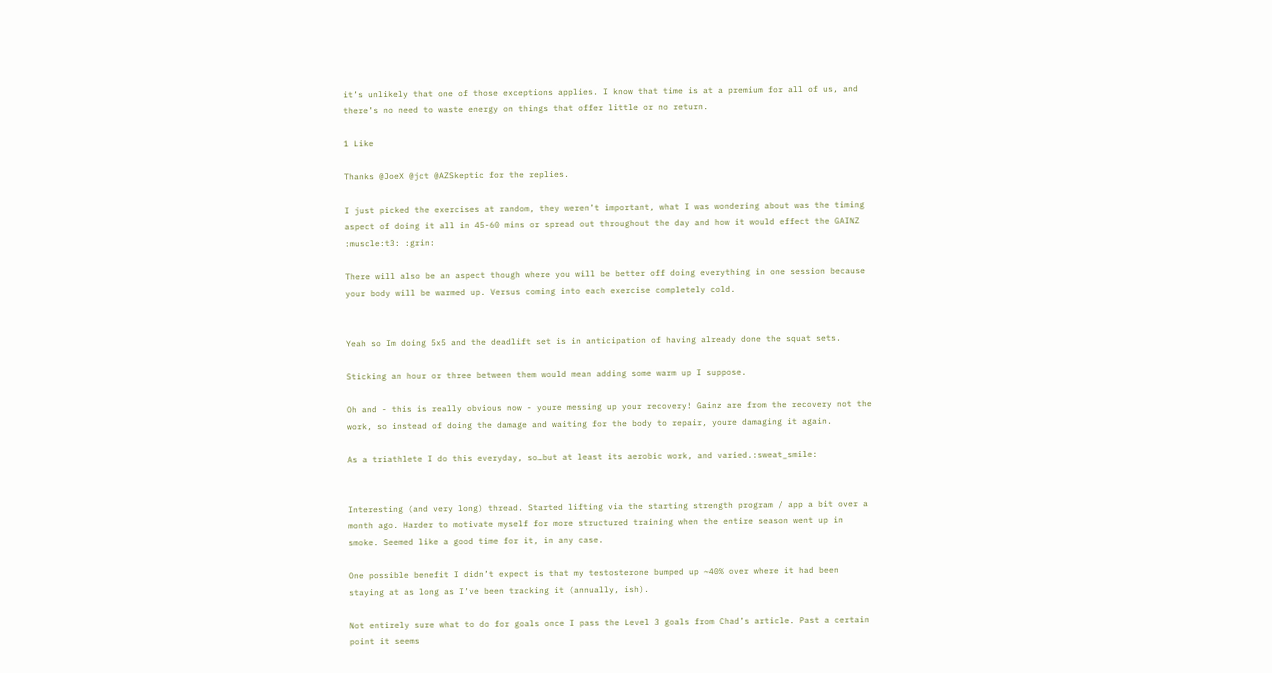it’s unlikely that one of those exceptions applies. I know that time is at a premium for all of us, and there’s no need to waste energy on things that offer little or no return.

1 Like

Thanks @JoeX @jct @AZSkeptic for the replies.

I just picked the exercises at random, they weren’t important, what I was wondering about was the timing aspect of doing it all in 45-60 mins or spread out throughout the day and how it would effect the GAINZ :muscle:t3: :grin:

There will also be an aspect though where you will be better off doing everything in one session because your body will be warmed up. Versus coming into each exercise completely cold.


Yeah so Im doing 5x5 and the deadlift set is in anticipation of having already done the squat sets.

Sticking an hour or three between them would mean adding some warm up I suppose.

Oh and - this is really obvious now - youre messing up your recovery! Gainz are from the recovery not the work, so instead of doing the damage and waiting for the body to repair, youre damaging it again.

As a triathlete I do this everyday, so…but at least its aerobic work, and varied.:sweat_smile:


Interesting (and very long) thread. Started lifting via the starting strength program / app a bit over a month ago. Harder to motivate myself for more structured training when the entire season went up in smoke. Seemed like a good time for it, in any case.

One possible benefit I didn’t expect is that my testosterone bumped up ~40% over where it had been staying at as long as I’ve been tracking it (annually, ish).

Not entirely sure what to do for goals once I pass the Level 3 goals from Chad’s article. Past a certain point it seems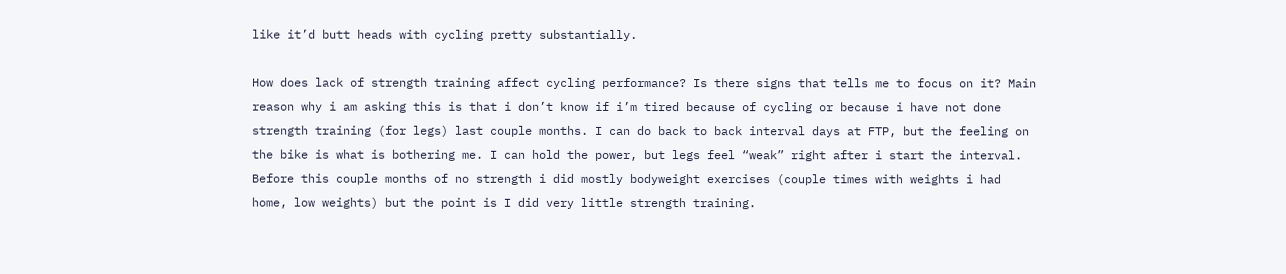like it’d butt heads with cycling pretty substantially.

How does lack of strength training affect cycling performance? Is there signs that tells me to focus on it? Main reason why i am asking this is that i don’t know if i’m tired because of cycling or because i have not done strength training (for legs) last couple months. I can do back to back interval days at FTP, but the feeling on the bike is what is bothering me. I can hold the power, but legs feel “weak” right after i start the interval. Before this couple months of no strength i did mostly bodyweight exercises (couple times with weights i had home, low weights) but the point is I did very little strength training.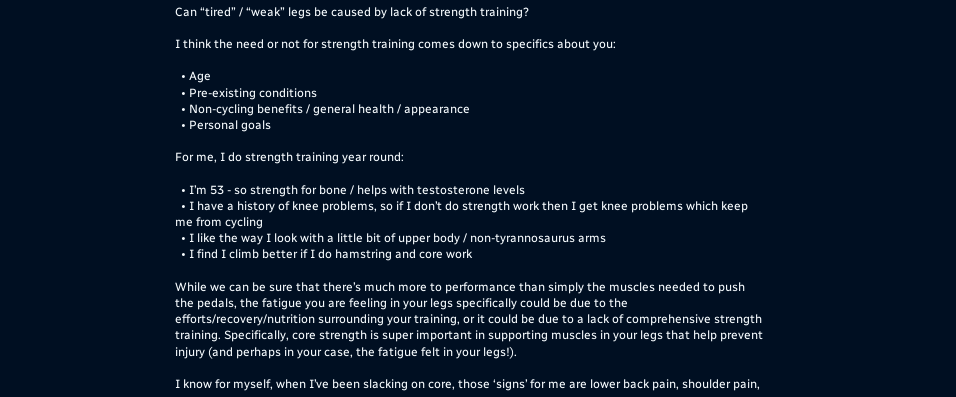Can “tired” / “weak” legs be caused by lack of strength training?

I think the need or not for strength training comes down to specifics about you:

  • Age
  • Pre-existing conditions
  • Non-cycling benefits / general health / appearance
  • Personal goals

For me, I do strength training year round:

  • I’m 53 - so strength for bone / helps with testosterone levels
  • I have a history of knee problems, so if I don’t do strength work then I get knee problems which keep me from cycling
  • I like the way I look with a little bit of upper body / non-tyrannosaurus arms
  • I find I climb better if I do hamstring and core work

While we can be sure that there’s much more to performance than simply the muscles needed to push the pedals, the fatigue you are feeling in your legs specifically could be due to the efforts/recovery/nutrition surrounding your training, or it could be due to a lack of comprehensive strength training. Specifically, core strength is super important in supporting muscles in your legs that help prevent injury (and perhaps in your case, the fatigue felt in your legs!).

I know for myself, when I’ve been slacking on core, those ‘signs’ for me are lower back pain, shoulder pain,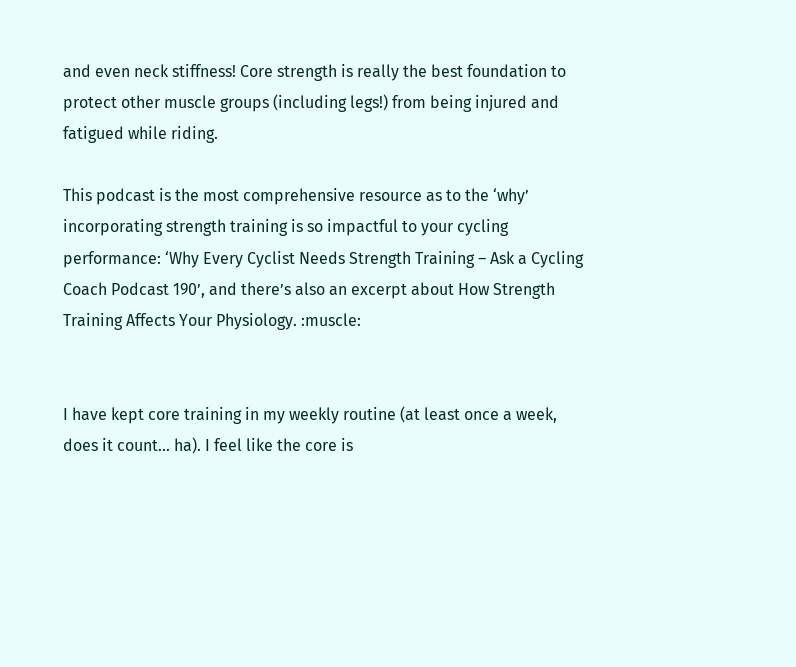and even neck stiffness! Core strength is really the best foundation to protect other muscle groups (including legs!) from being injured and fatigued while riding.

This podcast is the most comprehensive resource as to the ‘why’ incorporating strength training is so impactful to your cycling performance: ‘Why Every Cyclist Needs Strength Training – Ask a Cycling Coach Podcast 190’, and there’s also an excerpt about How Strength Training Affects Your Physiology. :muscle:


I have kept core training in my weekly routine (at least once a week, does it count… ha). I feel like the core is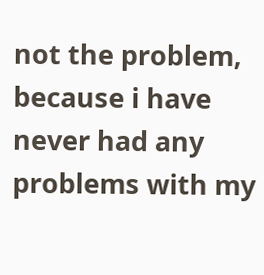not the problem, because i have never had any problems with my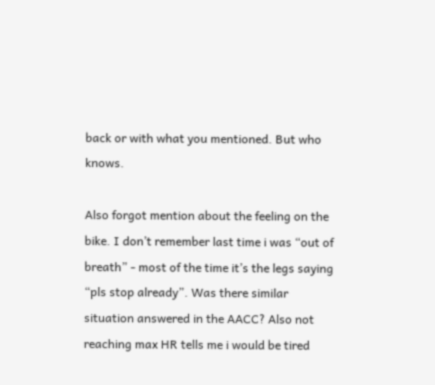back or with what you mentioned. But who knows.

Also forgot mention about the feeling on the bike. I don’t remember last time i was “out of breath” - most of the time it’s the legs saying “pls stop already”. Was there similar situation answered in the AACC? Also not reaching max HR tells me i would be tired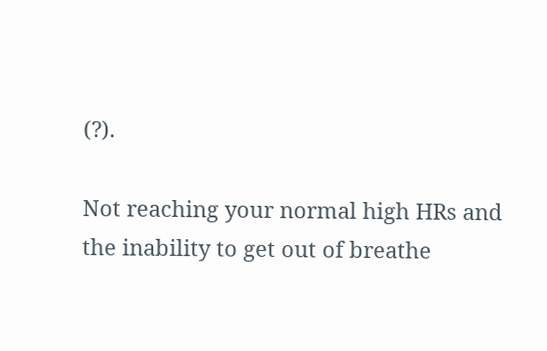(?).

Not reaching your normal high HRs and the inability to get out of breathe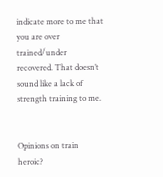indicate more to me that you are over trained/under recovered. That doesn’t sound like a lack of strength training to me.


Opinions on train heroic?